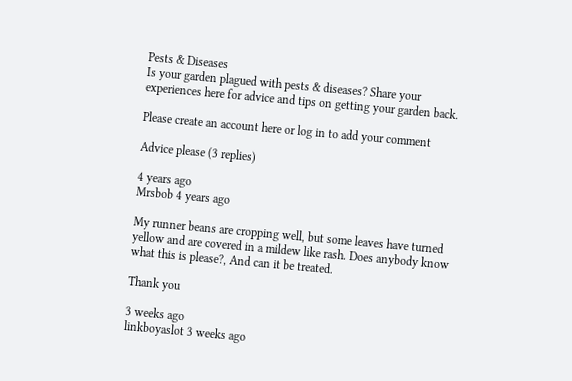Pests & Diseases
Is your garden plagued with pests & diseases? Share your experiences here for advice and tips on getting your garden back.

Please create an account here or log in to add your comment

Advice please (3 replies)

4 years ago
Mrsbob 4 years ago

My runner beans are cropping well, but some leaves have turned yellow and are covered in a mildew like rash. Does anybody know what this is please?, And can it be treated.

Thank you

3 weeks ago
linkboyaslot 3 weeks ago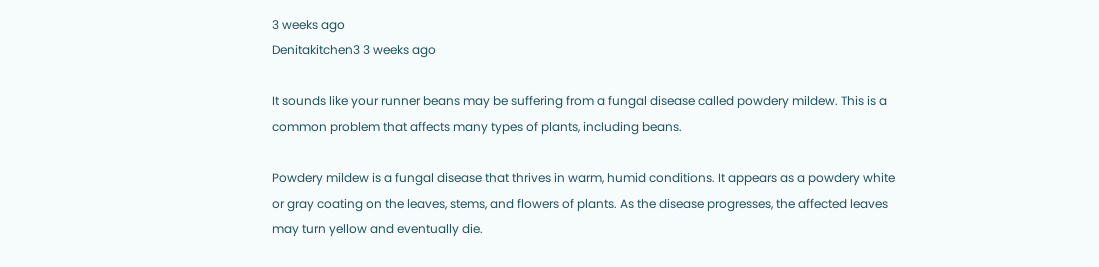3 weeks ago
Denitakitchen3 3 weeks ago

It sounds like your runner beans may be suffering from a fungal disease called powdery mildew. This is a common problem that affects many types of plants, including beans.

Powdery mildew is a fungal disease that thrives in warm, humid conditions. It appears as a powdery white or gray coating on the leaves, stems, and flowers of plants. As the disease progresses, the affected leaves may turn yellow and eventually die.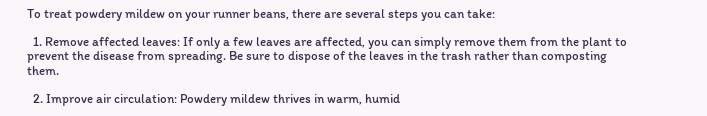To treat powdery mildew on your runner beans, there are several steps you can take:

  1. Remove affected leaves: If only a few leaves are affected, you can simply remove them from the plant to prevent the disease from spreading. Be sure to dispose of the leaves in the trash rather than composting them.

  2. Improve air circulation: Powdery mildew thrives in warm, humid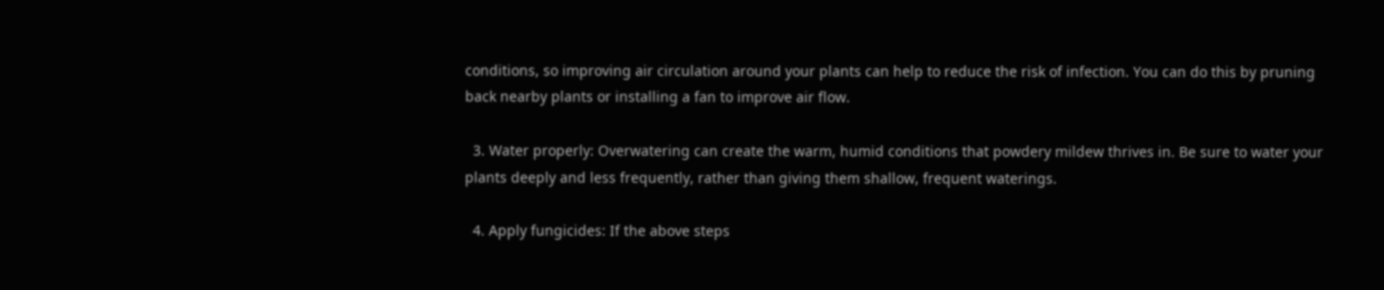conditions, so improving air circulation around your plants can help to reduce the risk of infection. You can do this by pruning back nearby plants or installing a fan to improve air flow.

  3. Water properly: Overwatering can create the warm, humid conditions that powdery mildew thrives in. Be sure to water your plants deeply and less frequently, rather than giving them shallow, frequent waterings.

  4. Apply fungicides: If the above steps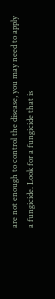are not enough to control the disease, you may need to apply a fungicide. Look for a fungicide that is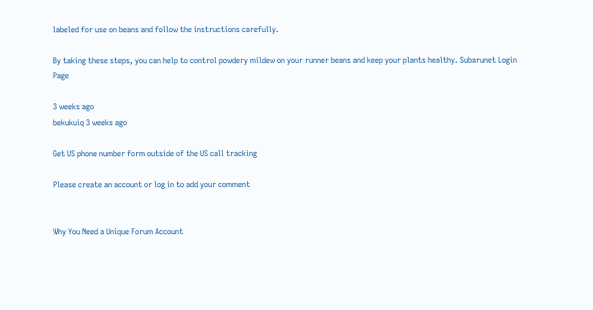labeled for use on beans and follow the instructions carefully.

By taking these steps, you can help to control powdery mildew on your runner beans and keep your plants healthy. Subarunet Login Page

3 weeks ago
bekukuiq 3 weeks ago

Get US phone number form outside of the US call tracking

Please create an account or log in to add your comment


Why You Need a Unique Forum Account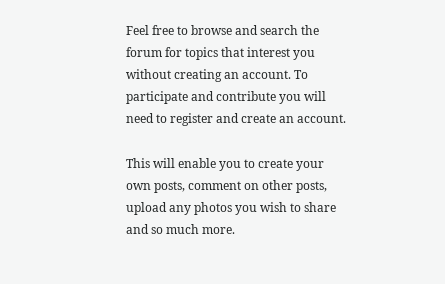Feel free to browse and search the forum for topics that interest you without creating an account. To participate and contribute you will need to register and create an account.

This will enable you to create your own posts, comment on other posts, upload any photos you wish to share and so much more.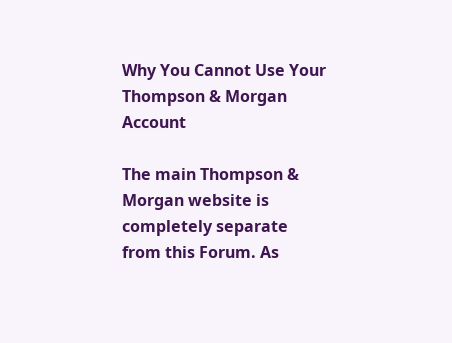Why You Cannot Use Your Thompson & Morgan Account

The main Thompson & Morgan website is completely separate from this Forum. As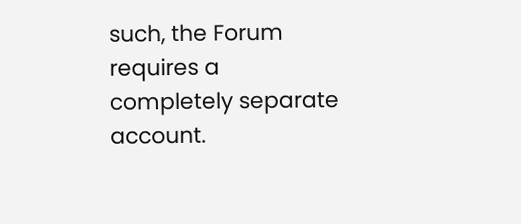such, the Forum requires a completely separate account.